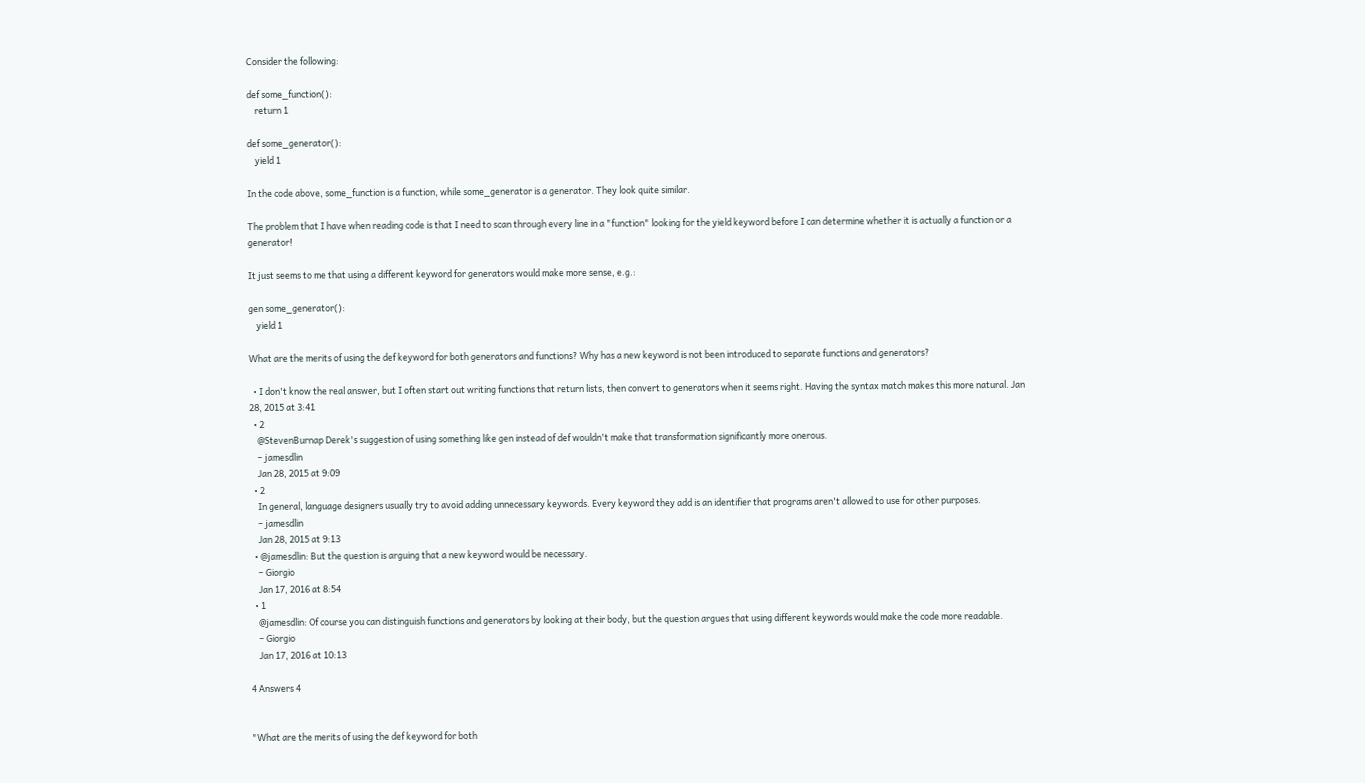Consider the following:

def some_function():
    return 1

def some_generator():
    yield 1

In the code above, some_function is a function, while some_generator is a generator. They look quite similar.

The problem that I have when reading code is that I need to scan through every line in a "function" looking for the yield keyword before I can determine whether it is actually a function or a generator!

It just seems to me that using a different keyword for generators would make more sense, e.g.:

gen some_generator():
    yield 1

What are the merits of using the def keyword for both generators and functions? Why has a new keyword is not been introduced to separate functions and generators?

  • I don't know the real answer, but I often start out writing functions that return lists, then convert to generators when it seems right. Having the syntax match makes this more natural. Jan 28, 2015 at 3:41
  • 2
    @StevenBurnap Derek's suggestion of using something like gen instead of def wouldn't make that transformation significantly more onerous.
    – jamesdlin
    Jan 28, 2015 at 9:09
  • 2
    In general, language designers usually try to avoid adding unnecessary keywords. Every keyword they add is an identifier that programs aren't allowed to use for other purposes.
    – jamesdlin
    Jan 28, 2015 at 9:13
  • @jamesdlin: But the question is arguing that a new keyword would be necessary.
    – Giorgio
    Jan 17, 2016 at 8:54
  • 1
    @jamesdlin: Of course you can distinguish functions and generators by looking at their body, but the question argues that using different keywords would make the code more readable.
    – Giorgio
    Jan 17, 2016 at 10:13

4 Answers 4


"What are the merits of using the def keyword for both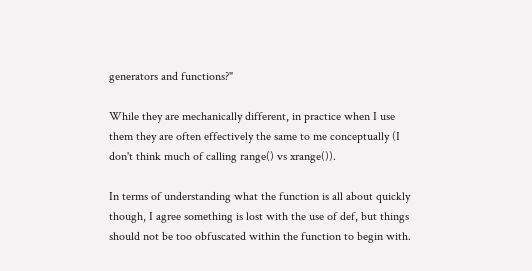generators and functions?"

While they are mechanically different, in practice when I use them they are often effectively the same to me conceptually (I don't think much of calling range() vs xrange()).

In terms of understanding what the function is all about quickly though, I agree something is lost with the use of def, but things should not be too obfuscated within the function to begin with.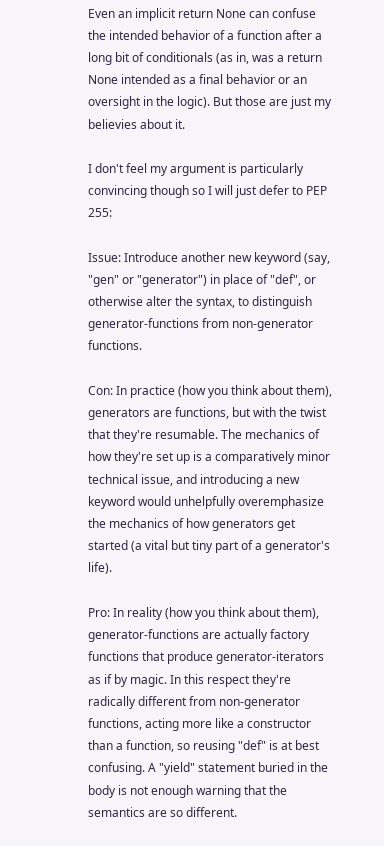Even an implicit return None can confuse the intended behavior of a function after a long bit of conditionals (as in, was a return None intended as a final behavior or an oversight in the logic). But those are just my believies about it.

I don't feel my argument is particularly convincing though so I will just defer to PEP 255:

Issue: Introduce another new keyword (say, "gen" or "generator") in place of "def", or otherwise alter the syntax, to distinguish generator-functions from non-generator functions.

Con: In practice (how you think about them), generators are functions, but with the twist that they're resumable. The mechanics of how they're set up is a comparatively minor technical issue, and introducing a new keyword would unhelpfully overemphasize the mechanics of how generators get started (a vital but tiny part of a generator's life).

Pro: In reality (how you think about them), generator-functions are actually factory functions that produce generator-iterators as if by magic. In this respect they're radically different from non-generator functions, acting more like a constructor than a function, so reusing "def" is at best confusing. A "yield" statement buried in the body is not enough warning that the semantics are so different.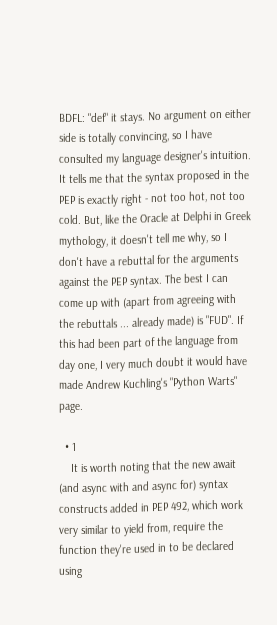BDFL: "def" it stays. No argument on either side is totally convincing, so I have consulted my language designer's intuition. It tells me that the syntax proposed in the PEP is exactly right - not too hot, not too cold. But, like the Oracle at Delphi in Greek mythology, it doesn't tell me why, so I don't have a rebuttal for the arguments against the PEP syntax. The best I can come up with (apart from agreeing with the rebuttals ... already made) is "FUD". If this had been part of the language from day one, I very much doubt it would have made Andrew Kuchling's "Python Warts" page.

  • 1
    It is worth noting that the new await (and async with and async for) syntax constructs added in PEP 492, which work very similar to yield from, require the function they're used in to be declared using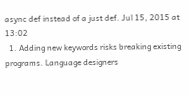async def instead of a just def. Jul 15, 2015 at 13:02
  1. Adding new keywords risks breaking existing programs. Language designers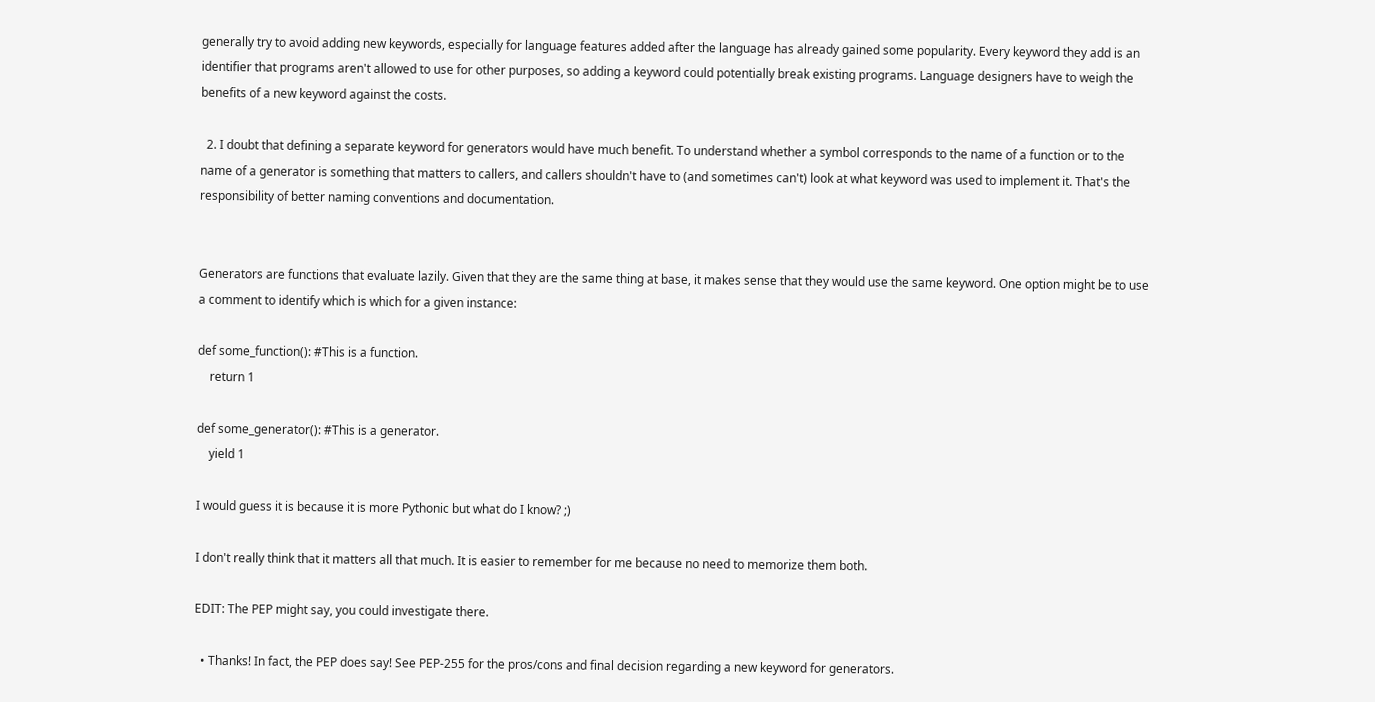generally try to avoid adding new keywords, especially for language features added after the language has already gained some popularity. Every keyword they add is an identifier that programs aren't allowed to use for other purposes, so adding a keyword could potentially break existing programs. Language designers have to weigh the benefits of a new keyword against the costs.

  2. I doubt that defining a separate keyword for generators would have much benefit. To understand whether a symbol corresponds to the name of a function or to the name of a generator is something that matters to callers, and callers shouldn't have to (and sometimes can't) look at what keyword was used to implement it. That's the responsibility of better naming conventions and documentation.


Generators are functions that evaluate lazily. Given that they are the same thing at base, it makes sense that they would use the same keyword. One option might be to use a comment to identify which is which for a given instance:

def some_function(): #This is a function.
    return 1

def some_generator(): #This is a generator.
    yield 1

I would guess it is because it is more Pythonic but what do I know? ;)

I don't really think that it matters all that much. It is easier to remember for me because no need to memorize them both.

EDIT: The PEP might say, you could investigate there.

  • Thanks! In fact, the PEP does say! See PEP-255 for the pros/cons and final decision regarding a new keyword for generators.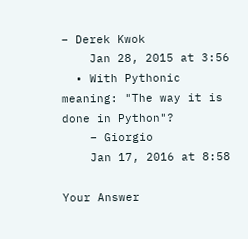– Derek Kwok
    Jan 28, 2015 at 3:56
  • With Pythonic meaning: "The way it is done in Python"?
    – Giorgio
    Jan 17, 2016 at 8:58

Your Answer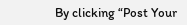By clicking “Post Your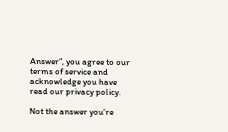Answer”, you agree to our terms of service and acknowledge you have read our privacy policy.

Not the answer you're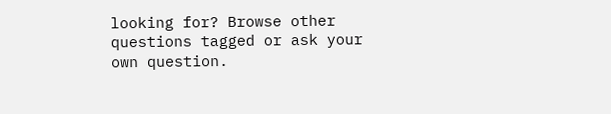looking for? Browse other questions tagged or ask your own question.